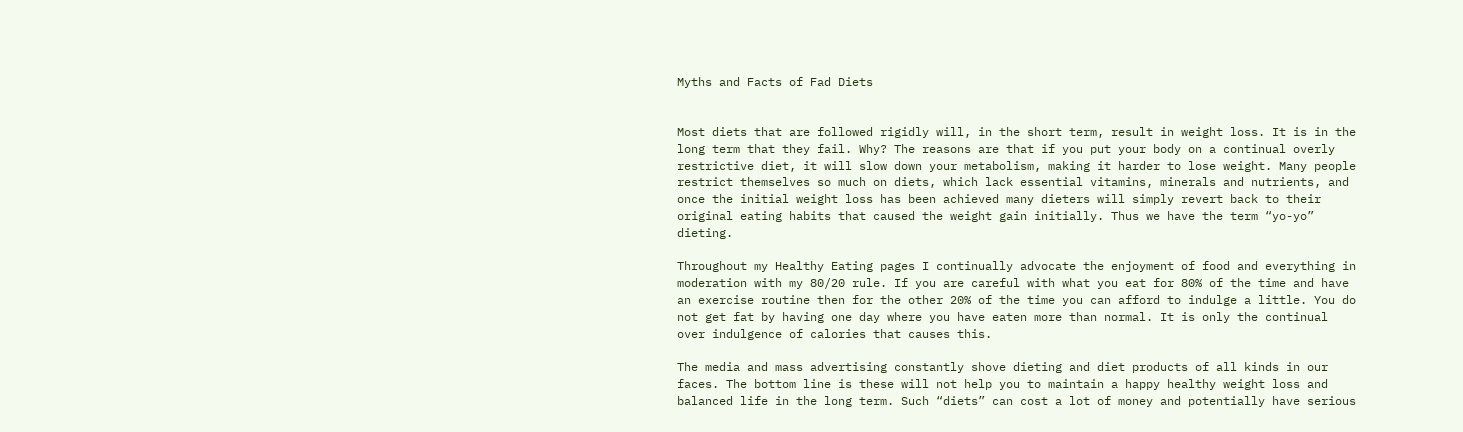Myths and Facts of Fad Diets


Most diets that are followed rigidly will, in the short term, result in weight loss. It is in the long term that they fail. Why? The reasons are that if you put your body on a continual overly restrictive diet, it will slow down your metabolism, making it harder to lose weight. Many people restrict themselves so much on diets, which lack essential vitamins, minerals and nutrients, and once the initial weight loss has been achieved many dieters will simply revert back to their original eating habits that caused the weight gain initially. Thus we have the term “yo-yo” dieting.

Throughout my Healthy Eating pages I continually advocate the enjoyment of food and everything in moderation with my 80/20 rule. If you are careful with what you eat for 80% of the time and have an exercise routine then for the other 20% of the time you can afford to indulge a little. You do not get fat by having one day where you have eaten more than normal. It is only the continual over indulgence of calories that causes this.

The media and mass advertising constantly shove dieting and diet products of all kinds in our faces. The bottom line is these will not help you to maintain a happy healthy weight loss and balanced life in the long term. Such “diets” can cost a lot of money and potentially have serious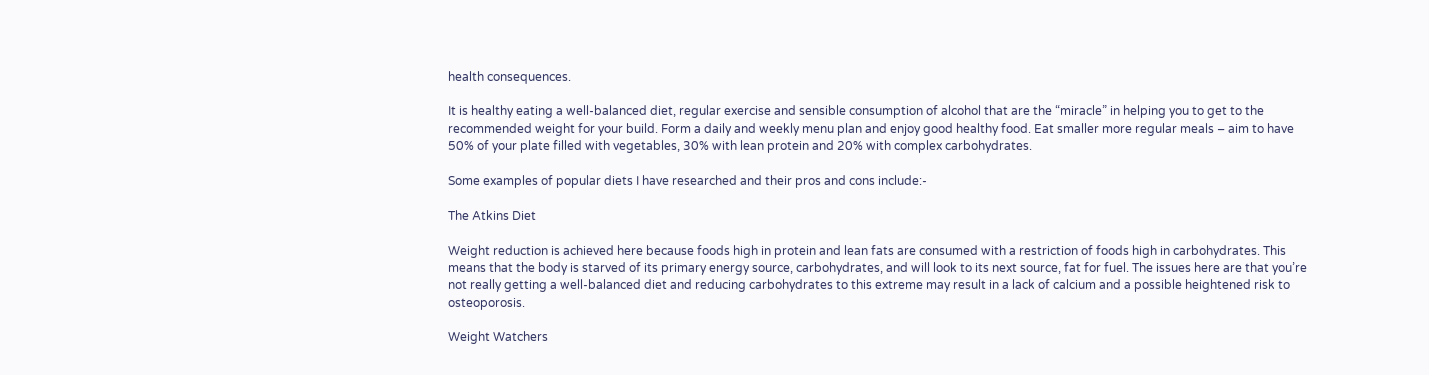health consequences.

It is healthy eating a well-balanced diet, regular exercise and sensible consumption of alcohol that are the “miracle” in helping you to get to the recommended weight for your build. Form a daily and weekly menu plan and enjoy good healthy food. Eat smaller more regular meals – aim to have 50% of your plate filled with vegetables, 30% with lean protein and 20% with complex carbohydrates.

Some examples of popular diets I have researched and their pros and cons include:-

The Atkins Diet

Weight reduction is achieved here because foods high in protein and lean fats are consumed with a restriction of foods high in carbohydrates. This means that the body is starved of its primary energy source, carbohydrates, and will look to its next source, fat for fuel. The issues here are that you’re not really getting a well-balanced diet and reducing carbohydrates to this extreme may result in a lack of calcium and a possible heightened risk to osteoporosis.

Weight Watchers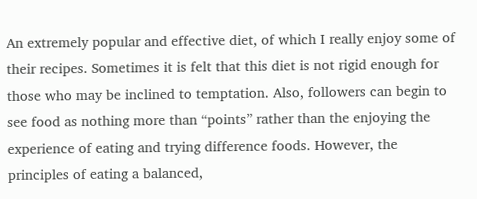An extremely popular and effective diet, of which I really enjoy some of their recipes. Sometimes it is felt that this diet is not rigid enough for those who may be inclined to temptation. Also, followers can begin to see food as nothing more than “points” rather than the enjoying the experience of eating and trying difference foods. However, the principles of eating a balanced,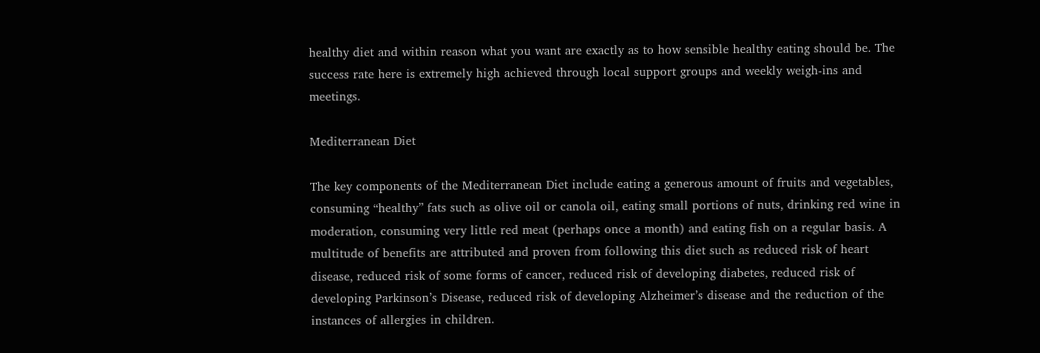healthy diet and within reason what you want are exactly as to how sensible healthy eating should be. The success rate here is extremely high achieved through local support groups and weekly weigh-ins and meetings.

Mediterranean Diet

The key components of the Mediterranean Diet include eating a generous amount of fruits and vegetables, consuming “healthy” fats such as olive oil or canola oil, eating small portions of nuts, drinking red wine in moderation, consuming very little red meat (perhaps once a month) and eating fish on a regular basis. A multitude of benefits are attributed and proven from following this diet such as reduced risk of heart disease, reduced risk of some forms of cancer, reduced risk of developing diabetes, reduced risk of developing Parkinson’s Disease, reduced risk of developing Alzheimer’s disease and the reduction of the instances of allergies in children.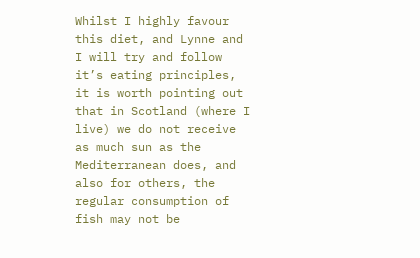Whilst I highly favour this diet, and Lynne and I will try and follow it’s eating principles, it is worth pointing out that in Scotland (where I live) we do not receive as much sun as the Mediterranean does, and also for others, the regular consumption of fish may not be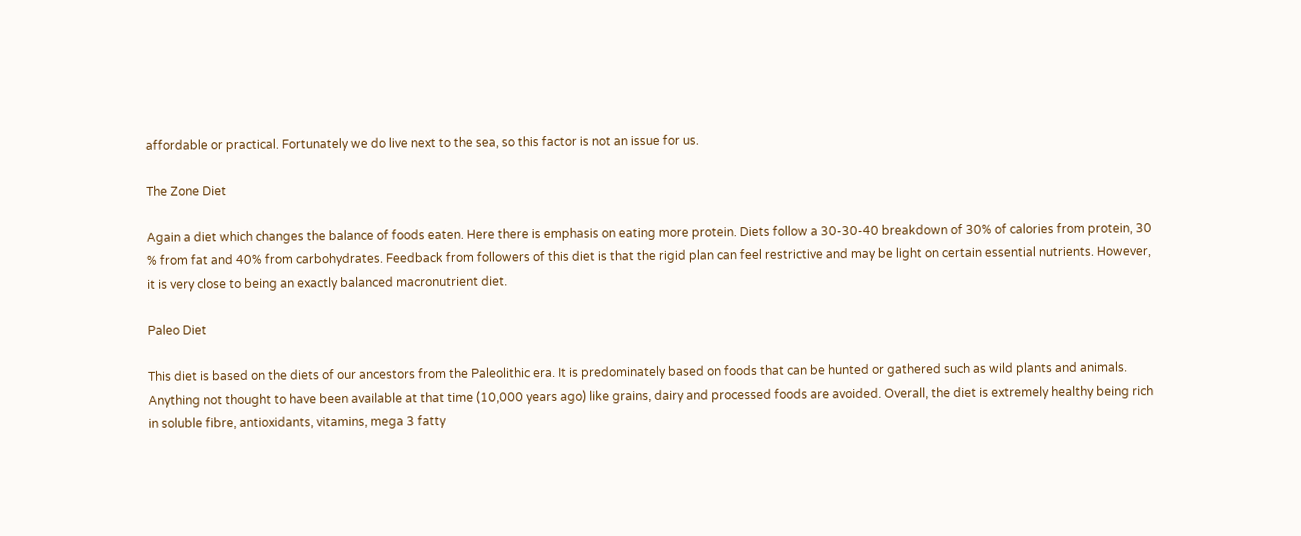affordable or practical. Fortunately we do live next to the sea, so this factor is not an issue for us.

The Zone Diet

Again a diet which changes the balance of foods eaten. Here there is emphasis on eating more protein. Diets follow a 30-30-40 breakdown of 30% of calories from protein, 30 % from fat and 40% from carbohydrates. Feedback from followers of this diet is that the rigid plan can feel restrictive and may be light on certain essential nutrients. However, it is very close to being an exactly balanced macronutrient diet.

Paleo Diet

This diet is based on the diets of our ancestors from the Paleolithic era. It is predominately based on foods that can be hunted or gathered such as wild plants and animals. Anything not thought to have been available at that time (10,000 years ago) like grains, dairy and processed foods are avoided. Overall, the diet is extremely healthy being rich in soluble fibre, antioxidants, vitamins, mega 3 fatty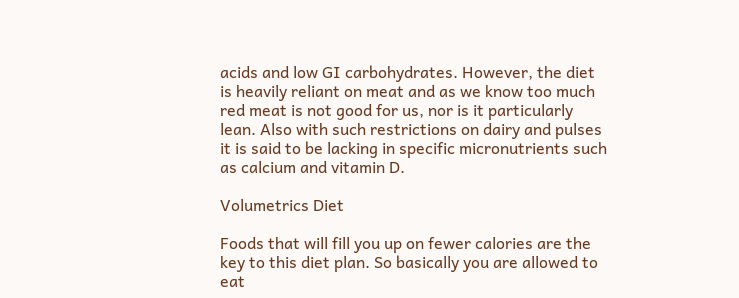acids and low GI carbohydrates. However, the diet is heavily reliant on meat and as we know too much red meat is not good for us, nor is it particularly lean. Also with such restrictions on dairy and pulses it is said to be lacking in specific micronutrients such as calcium and vitamin D.

Volumetrics Diet

Foods that will fill you up on fewer calories are the key to this diet plan. So basically you are allowed to eat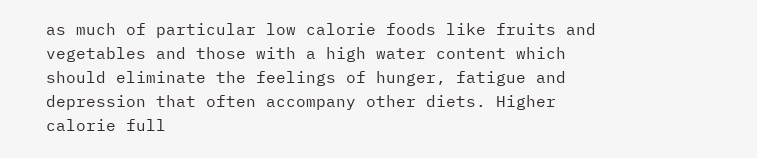as much of particular low calorie foods like fruits and vegetables and those with a high water content which should eliminate the feelings of hunger, fatigue and depression that often accompany other diets. Higher calorie full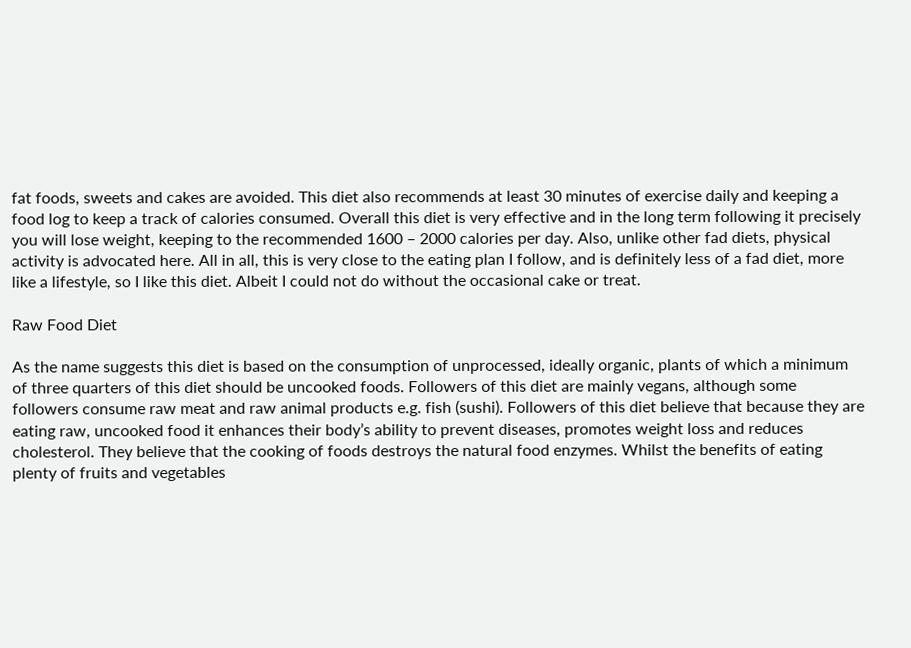fat foods, sweets and cakes are avoided. This diet also recommends at least 30 minutes of exercise daily and keeping a food log to keep a track of calories consumed. Overall this diet is very effective and in the long term following it precisely you will lose weight, keeping to the recommended 1600 – 2000 calories per day. Also, unlike other fad diets, physical activity is advocated here. All in all, this is very close to the eating plan I follow, and is definitely less of a fad diet, more like a lifestyle, so I like this diet. Albeit I could not do without the occasional cake or treat.

Raw Food Diet

As the name suggests this diet is based on the consumption of unprocessed, ideally organic, plants of which a minimum of three quarters of this diet should be uncooked foods. Followers of this diet are mainly vegans, although some followers consume raw meat and raw animal products e.g. fish (sushi). Followers of this diet believe that because they are eating raw, uncooked food it enhances their body’s ability to prevent diseases, promotes weight loss and reduces cholesterol. They believe that the cooking of foods destroys the natural food enzymes. Whilst the benefits of eating plenty of fruits and vegetables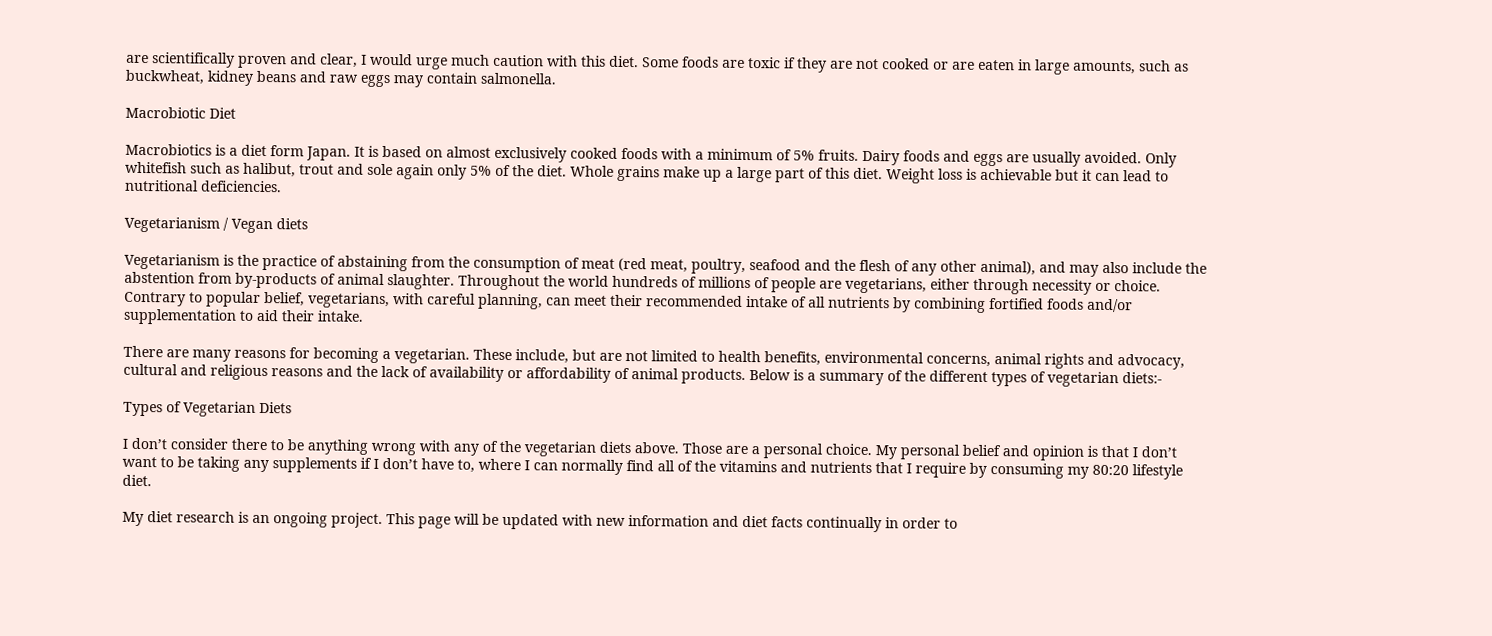are scientifically proven and clear, I would urge much caution with this diet. Some foods are toxic if they are not cooked or are eaten in large amounts, such as buckwheat, kidney beans and raw eggs may contain salmonella.

Macrobiotic Diet

Macrobiotics is a diet form Japan. It is based on almost exclusively cooked foods with a minimum of 5% fruits. Dairy foods and eggs are usually avoided. Only whitefish such as halibut, trout and sole again only 5% of the diet. Whole grains make up a large part of this diet. Weight loss is achievable but it can lead to nutritional deficiencies.

Vegetarianism / Vegan diets

Vegetarianism is the practice of abstaining from the consumption of meat (red meat, poultry, seafood and the flesh of any other animal), and may also include the abstention from by-products of animal slaughter. Throughout the world hundreds of millions of people are vegetarians, either through necessity or choice. Contrary to popular belief, vegetarians, with careful planning, can meet their recommended intake of all nutrients by combining fortified foods and/or supplementation to aid their intake.

There are many reasons for becoming a vegetarian. These include, but are not limited to health benefits, environmental concerns, animal rights and advocacy, cultural and religious reasons and the lack of availability or affordability of animal products. Below is a summary of the different types of vegetarian diets:-

Types of Vegetarian Diets

I don’t consider there to be anything wrong with any of the vegetarian diets above. Those are a personal choice. My personal belief and opinion is that I don’t want to be taking any supplements if I don’t have to, where I can normally find all of the vitamins and nutrients that I require by consuming my 80:20 lifestyle diet.

My diet research is an ongoing project. This page will be updated with new information and diet facts continually in order to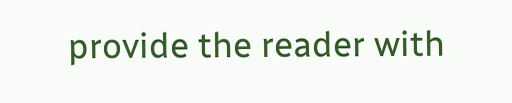provide the reader with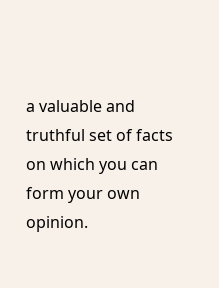a valuable and truthful set of facts on which you can form your own opinion.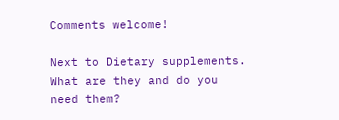Comments welcome!

Next to Dietary supplements. What are they and do you need them?